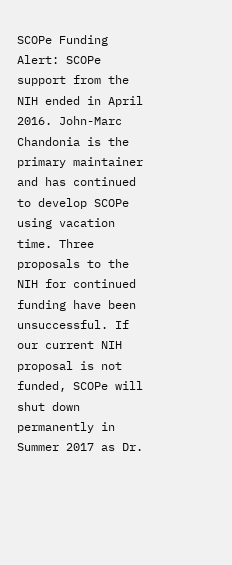SCOPe Funding Alert: SCOPe support from the NIH ended in April 2016. John-Marc Chandonia is the primary maintainer and has continued to develop SCOPe using vacation time. Three proposals to the NIH for continued funding have been unsuccessful. If our current NIH proposal is not funded, SCOPe will shut down permanently in Summer 2017 as Dr.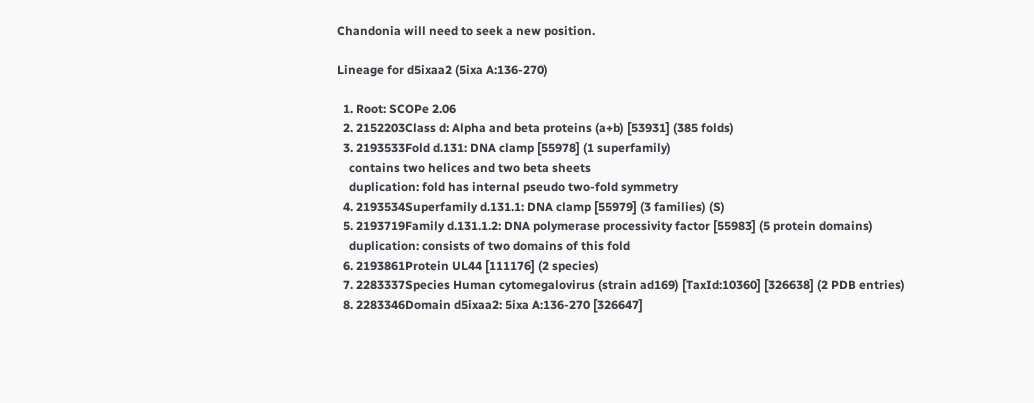Chandonia will need to seek a new position.

Lineage for d5ixaa2 (5ixa A:136-270)

  1. Root: SCOPe 2.06
  2. 2152203Class d: Alpha and beta proteins (a+b) [53931] (385 folds)
  3. 2193533Fold d.131: DNA clamp [55978] (1 superfamily)
    contains two helices and two beta sheets
    duplication: fold has internal pseudo two-fold symmetry
  4. 2193534Superfamily d.131.1: DNA clamp [55979] (3 families) (S)
  5. 2193719Family d.131.1.2: DNA polymerase processivity factor [55983] (5 protein domains)
    duplication: consists of two domains of this fold
  6. 2193861Protein UL44 [111176] (2 species)
  7. 2283337Species Human cytomegalovirus (strain ad169) [TaxId:10360] [326638] (2 PDB entries)
  8. 2283346Domain d5ixaa2: 5ixa A:136-270 [326647]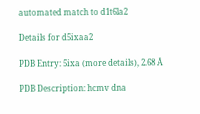automated match to d1t6la2

Details for d5ixaa2

PDB Entry: 5ixa (more details), 2.68 Å

PDB Description: hcmv dna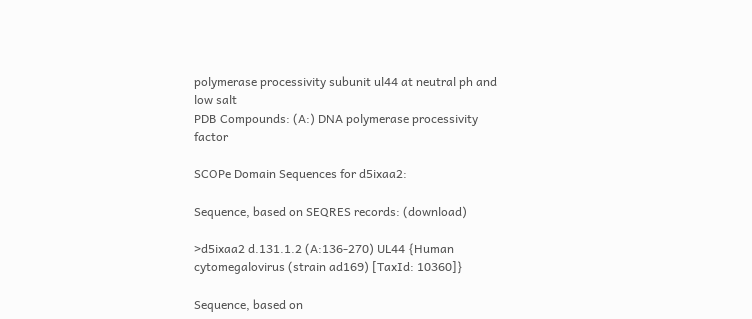polymerase processivity subunit ul44 at neutral ph and low salt
PDB Compounds: (A:) DNA polymerase processivity factor

SCOPe Domain Sequences for d5ixaa2:

Sequence, based on SEQRES records: (download)

>d5ixaa2 d.131.1.2 (A:136-270) UL44 {Human cytomegalovirus (strain ad169) [TaxId: 10360]}

Sequence, based on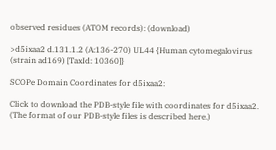observed residues (ATOM records): (download)

>d5ixaa2 d.131.1.2 (A:136-270) UL44 {Human cytomegalovirus (strain ad169) [TaxId: 10360]}

SCOPe Domain Coordinates for d5ixaa2:

Click to download the PDB-style file with coordinates for d5ixaa2.
(The format of our PDB-style files is described here.)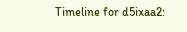Timeline for d5ixaa2: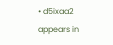• d5ixaa2 appears in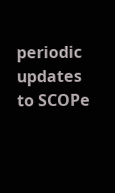periodic updates to SCOPe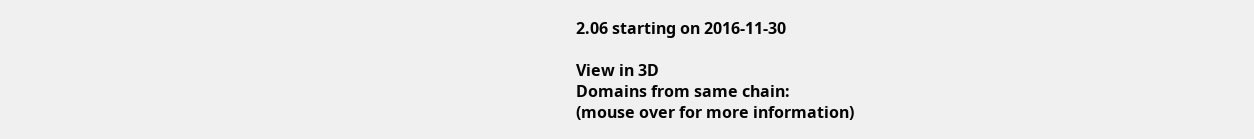2.06 starting on 2016-11-30

View in 3D
Domains from same chain:
(mouse over for more information)